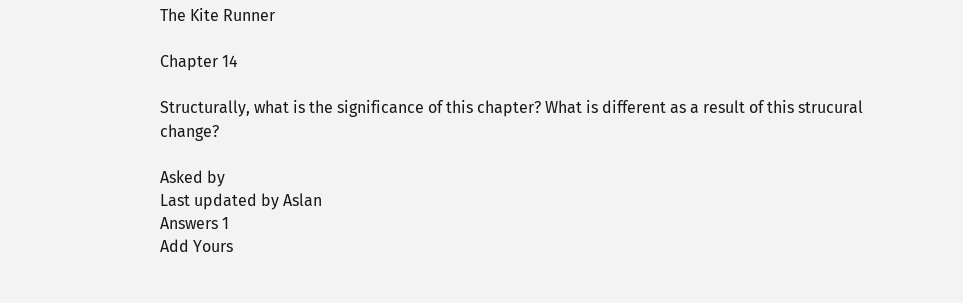The Kite Runner

Chapter 14

Structurally, what is the significance of this chapter? What is different as a result of this strucural change?

Asked by
Last updated by Aslan
Answers 1
Add Yours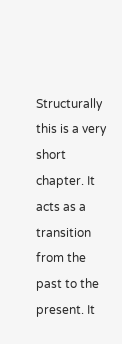Structurally this is a very short chapter. It acts as a transition from the past to the present. It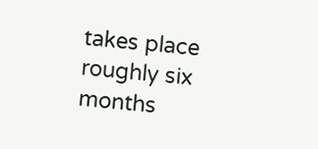takes place roughly six months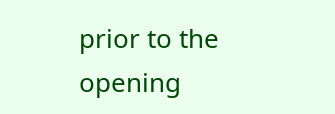prior to the opening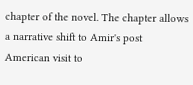chapter of the novel. The chapter allows a narrative shift to Amir's post American visit to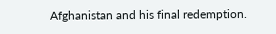Afghanistan and his final redemption.